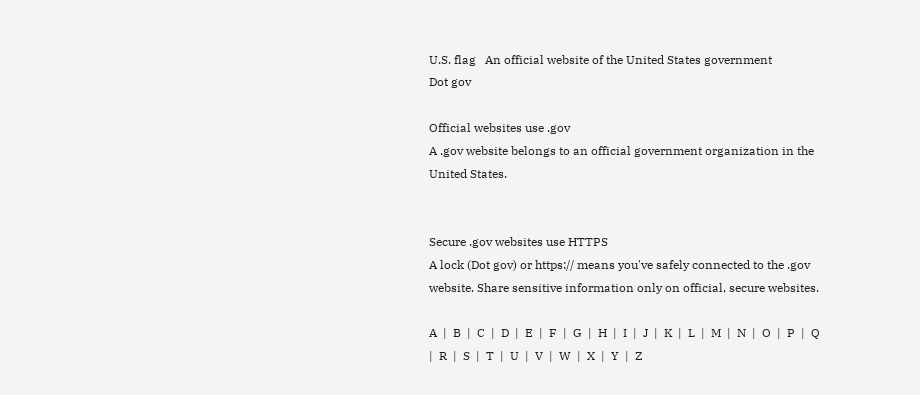U.S. flag   An official website of the United States government
Dot gov

Official websites use .gov
A .gov website belongs to an official government organization in the United States.


Secure .gov websites use HTTPS
A lock (Dot gov) or https:// means you've safely connected to the .gov website. Share sensitive information only on official, secure websites.

A  |  B  |  C  |  D  |  E  |  F  |  G  |  H  |  I  |  J  |  K  |  L  |  M  |  N  |  O  |  P  |  Q  |  R  |  S  |  T  |  U  |  V  |  W  |  X  |  Y  |  Z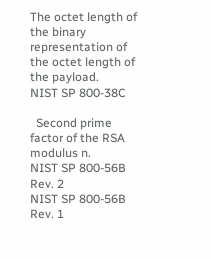The octet length of the binary representation of the octet length of the payload.
NIST SP 800-38C

  Second prime factor of the RSA modulus n.
NIST SP 800-56B Rev. 2
NIST SP 800-56B Rev. 1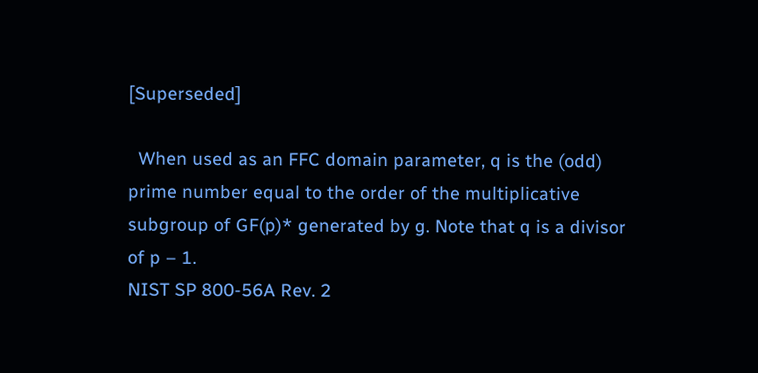[Superseded]

  When used as an FFC domain parameter, q is the (odd) prime number equal to the order of the multiplicative subgroup of GF(p)* generated by g. Note that q is a divisor of p – 1.
NIST SP 800-56A Rev. 2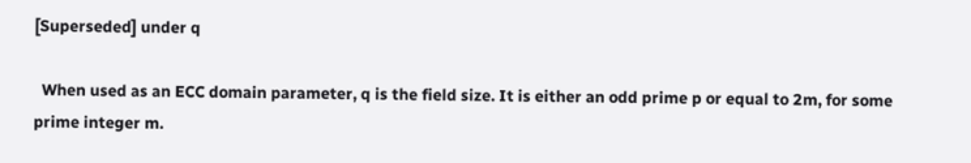[Superseded] under q

  When used as an ECC domain parameter, q is the field size. It is either an odd prime p or equal to 2m, for some prime integer m.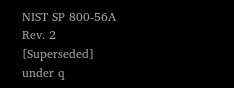NIST SP 800-56A Rev. 2 [Superseded] under q